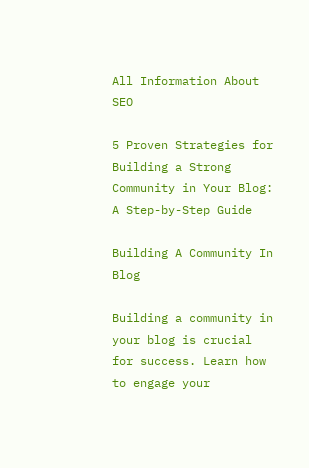All Information About SEO

5 Proven Strategies for Building a Strong Community in Your Blog: A Step-by-Step Guide

Building A Community In Blog

Building a community in your blog is crucial for success. Learn how to engage your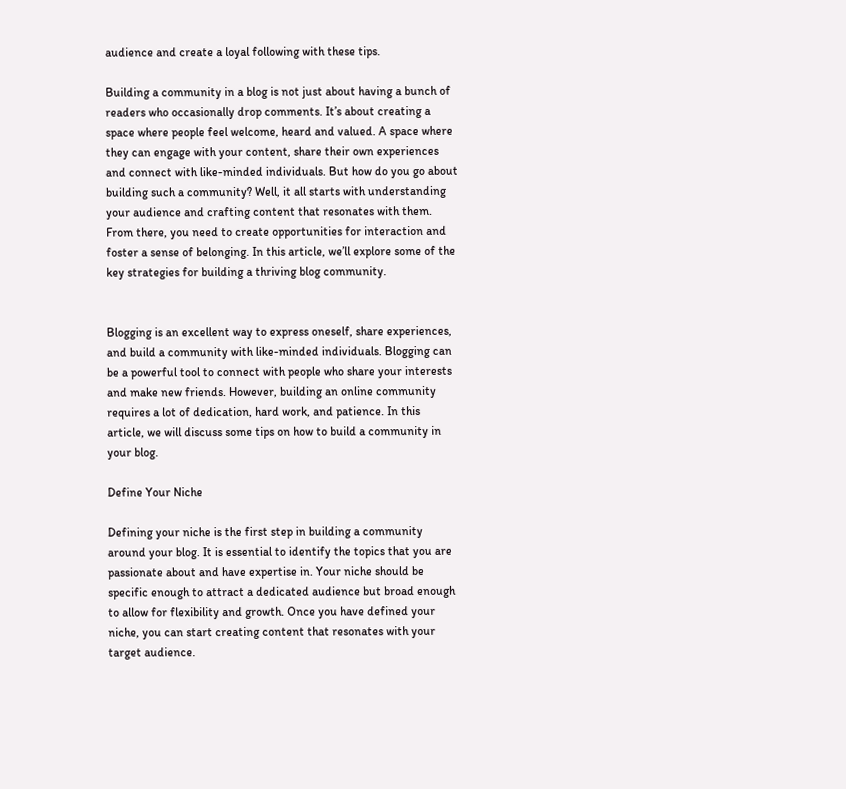audience and create a loyal following with these tips.

Building a community in a blog is not just about having a bunch of readers who occasionally drop comments. It’s about creating a space where people feel welcome, heard and valued. A space where they can engage with your content, share their own experiences and connect with like-minded individuals. But how do you go about building such a community? Well, it all starts with understanding your audience and crafting content that resonates with them. From there, you need to create opportunities for interaction and foster a sense of belonging. In this article, we’ll explore some of the key strategies for building a thriving blog community.


Blogging is an excellent way to express oneself, share experiences, and build a community with like-minded individuals. Blogging can be a powerful tool to connect with people who share your interests and make new friends. However, building an online community requires a lot of dedication, hard work, and patience. In this article, we will discuss some tips on how to build a community in your blog.

Define Your Niche

Defining your niche is the first step in building a community around your blog. It is essential to identify the topics that you are passionate about and have expertise in. Your niche should be specific enough to attract a dedicated audience but broad enough to allow for flexibility and growth. Once you have defined your niche, you can start creating content that resonates with your target audience.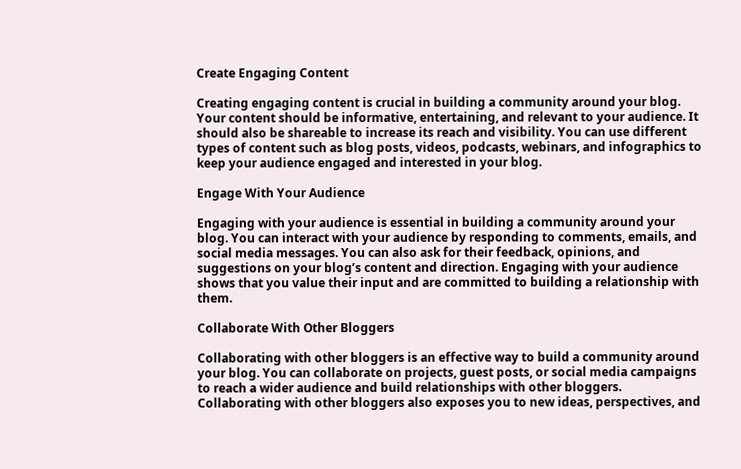Create Engaging Content

Creating engaging content is crucial in building a community around your blog. Your content should be informative, entertaining, and relevant to your audience. It should also be shareable to increase its reach and visibility. You can use different types of content such as blog posts, videos, podcasts, webinars, and infographics to keep your audience engaged and interested in your blog.

Engage With Your Audience

Engaging with your audience is essential in building a community around your blog. You can interact with your audience by responding to comments, emails, and social media messages. You can also ask for their feedback, opinions, and suggestions on your blog’s content and direction. Engaging with your audience shows that you value their input and are committed to building a relationship with them.

Collaborate With Other Bloggers

Collaborating with other bloggers is an effective way to build a community around your blog. You can collaborate on projects, guest posts, or social media campaigns to reach a wider audience and build relationships with other bloggers. Collaborating with other bloggers also exposes you to new ideas, perspectives, and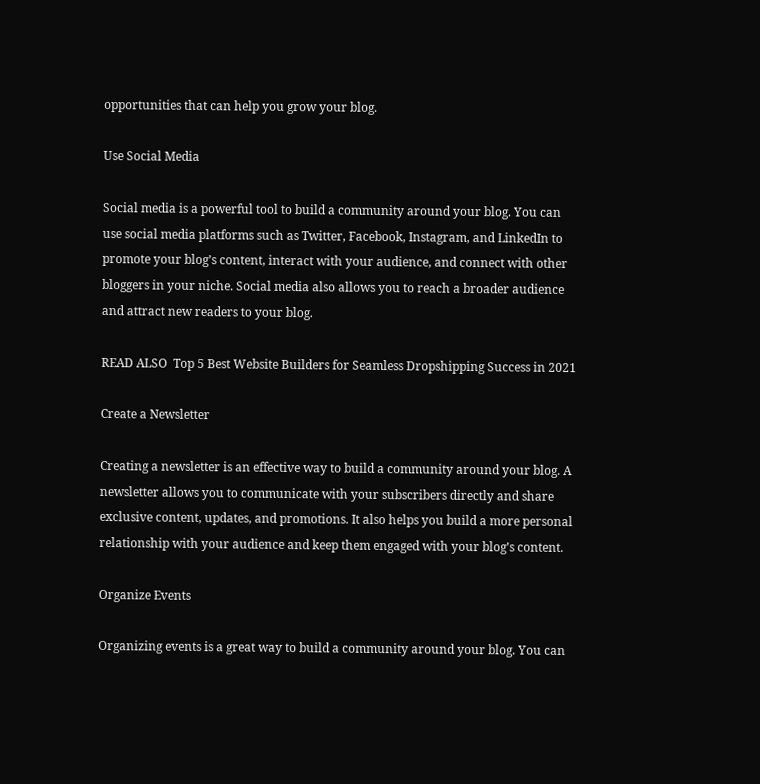opportunities that can help you grow your blog.

Use Social Media

Social media is a powerful tool to build a community around your blog. You can use social media platforms such as Twitter, Facebook, Instagram, and LinkedIn to promote your blog’s content, interact with your audience, and connect with other bloggers in your niche. Social media also allows you to reach a broader audience and attract new readers to your blog.

READ ALSO  Top 5 Best Website Builders for Seamless Dropshipping Success in 2021

Create a Newsletter

Creating a newsletter is an effective way to build a community around your blog. A newsletter allows you to communicate with your subscribers directly and share exclusive content, updates, and promotions. It also helps you build a more personal relationship with your audience and keep them engaged with your blog’s content.

Organize Events

Organizing events is a great way to build a community around your blog. You can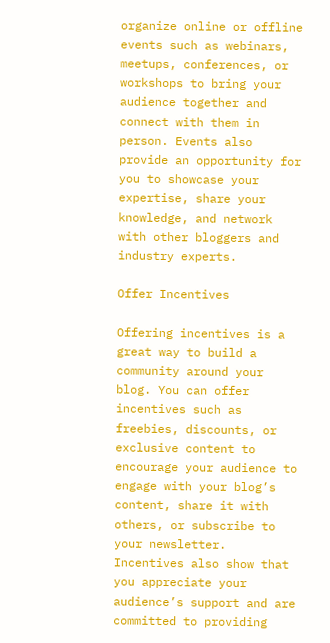organize online or offline events such as webinars, meetups, conferences, or workshops to bring your audience together and connect with them in person. Events also provide an opportunity for you to showcase your expertise, share your knowledge, and network with other bloggers and industry experts.

Offer Incentives

Offering incentives is a great way to build a community around your blog. You can offer incentives such as freebies, discounts, or exclusive content to encourage your audience to engage with your blog’s content, share it with others, or subscribe to your newsletter. Incentives also show that you appreciate your audience’s support and are committed to providing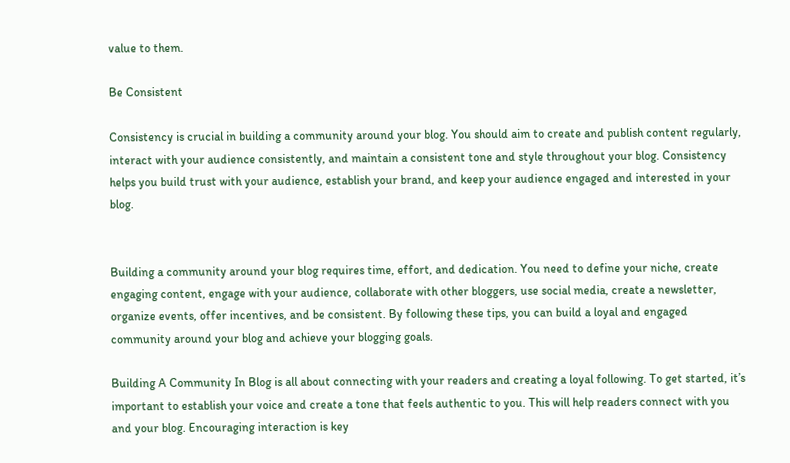value to them.

Be Consistent

Consistency is crucial in building a community around your blog. You should aim to create and publish content regularly, interact with your audience consistently, and maintain a consistent tone and style throughout your blog. Consistency helps you build trust with your audience, establish your brand, and keep your audience engaged and interested in your blog.


Building a community around your blog requires time, effort, and dedication. You need to define your niche, create engaging content, engage with your audience, collaborate with other bloggers, use social media, create a newsletter, organize events, offer incentives, and be consistent. By following these tips, you can build a loyal and engaged community around your blog and achieve your blogging goals.

Building A Community In Blog is all about connecting with your readers and creating a loyal following. To get started, it’s important to establish your voice and create a tone that feels authentic to you. This will help readers connect with you and your blog. Encouraging interaction is key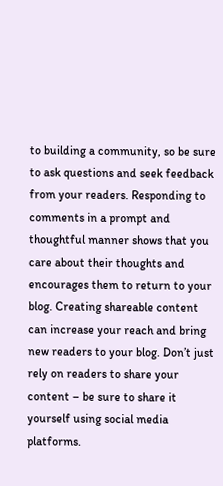to building a community, so be sure to ask questions and seek feedback from your readers. Responding to comments in a prompt and thoughtful manner shows that you care about their thoughts and encourages them to return to your blog. Creating shareable content can increase your reach and bring new readers to your blog. Don’t just rely on readers to share your content – be sure to share it yourself using social media platforms.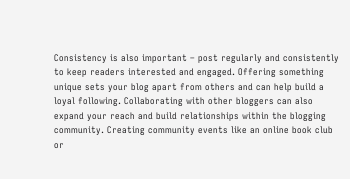Consistency is also important – post regularly and consistently to keep readers interested and engaged. Offering something unique sets your blog apart from others and can help build a loyal following. Collaborating with other bloggers can also expand your reach and build relationships within the blogging community. Creating community events like an online book club or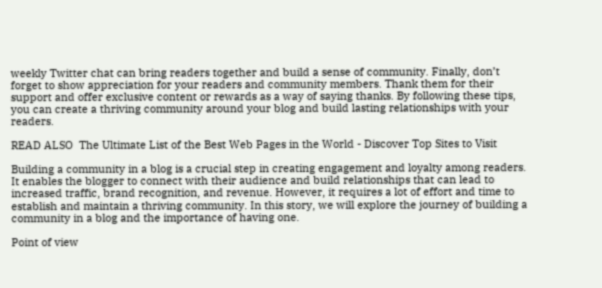weekly Twitter chat can bring readers together and build a sense of community. Finally, don’t forget to show appreciation for your readers and community members. Thank them for their support and offer exclusive content or rewards as a way of saying thanks. By following these tips, you can create a thriving community around your blog and build lasting relationships with your readers.

READ ALSO  The Ultimate List of the Best Web Pages in the World - Discover Top Sites to Visit

Building a community in a blog is a crucial step in creating engagement and loyalty among readers. It enables the blogger to connect with their audience and build relationships that can lead to increased traffic, brand recognition, and revenue. However, it requires a lot of effort and time to establish and maintain a thriving community. In this story, we will explore the journey of building a community in a blog and the importance of having one.

Point of view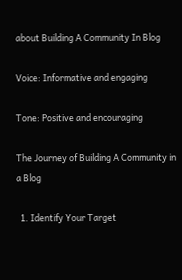about Building A Community In Blog

Voice: Informative and engaging

Tone: Positive and encouraging

The Journey of Building A Community in a Blog

  1. Identify Your Target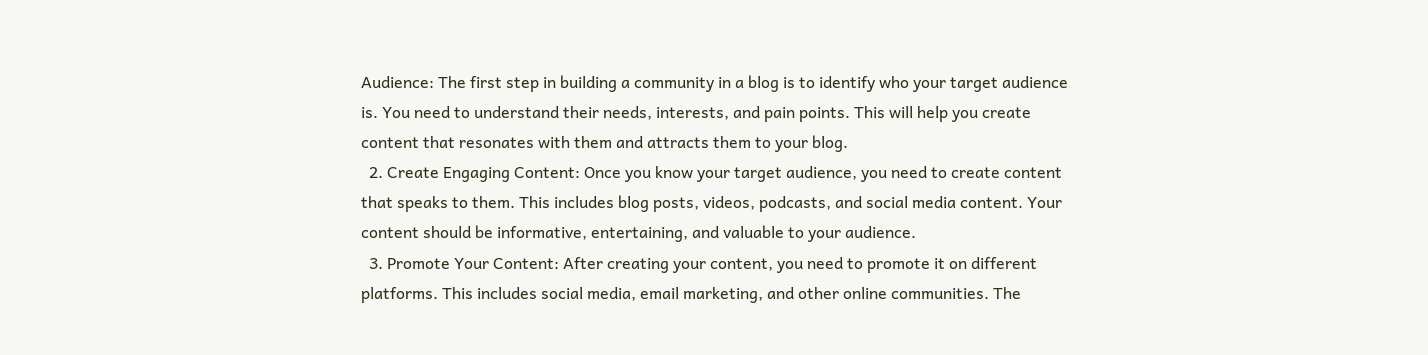Audience: The first step in building a community in a blog is to identify who your target audience is. You need to understand their needs, interests, and pain points. This will help you create content that resonates with them and attracts them to your blog.
  2. Create Engaging Content: Once you know your target audience, you need to create content that speaks to them. This includes blog posts, videos, podcasts, and social media content. Your content should be informative, entertaining, and valuable to your audience.
  3. Promote Your Content: After creating your content, you need to promote it on different platforms. This includes social media, email marketing, and other online communities. The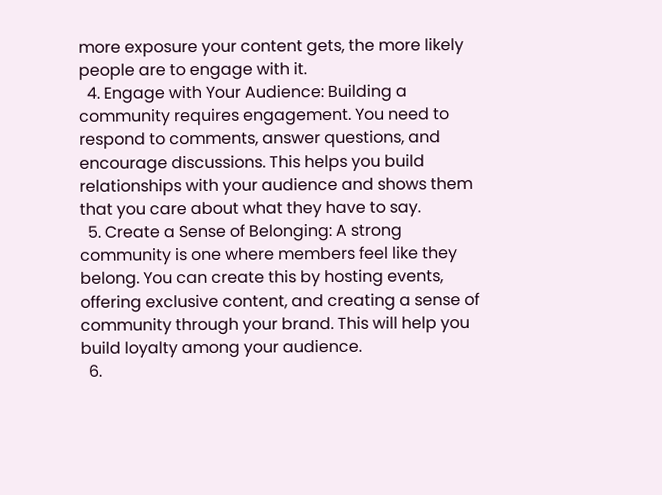more exposure your content gets, the more likely people are to engage with it.
  4. Engage with Your Audience: Building a community requires engagement. You need to respond to comments, answer questions, and encourage discussions. This helps you build relationships with your audience and shows them that you care about what they have to say.
  5. Create a Sense of Belonging: A strong community is one where members feel like they belong. You can create this by hosting events, offering exclusive content, and creating a sense of community through your brand. This will help you build loyalty among your audience.
  6.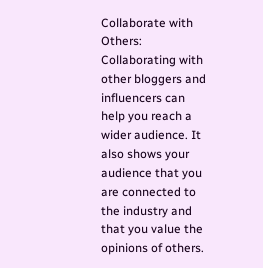Collaborate with Others: Collaborating with other bloggers and influencers can help you reach a wider audience. It also shows your audience that you are connected to the industry and that you value the opinions of others.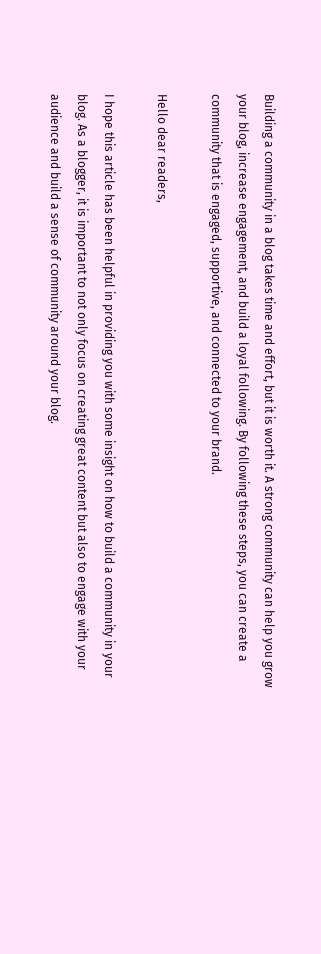Building a community in a blog takes time and effort, but it is worth it. A strong community can help you grow your blog, increase engagement, and build a loyal following. By following these steps, you can create a community that is engaged, supportive, and connected to your brand.

Hello dear readers,

I hope this article has been helpful in providing you with some insight on how to build a community in your blog. As a blogger, it is important to not only focus on creating great content but also to engage with your audience and build a sense of community around your blog.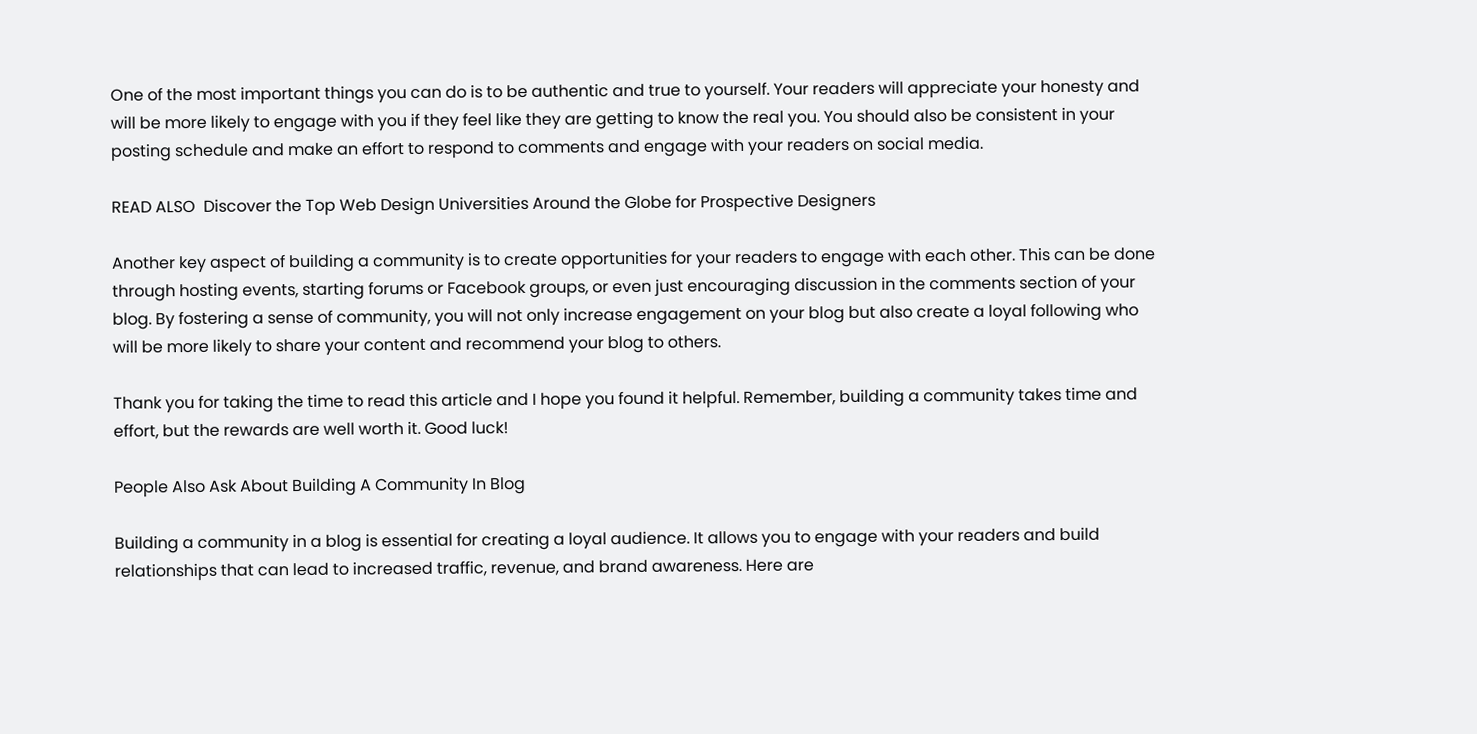One of the most important things you can do is to be authentic and true to yourself. Your readers will appreciate your honesty and will be more likely to engage with you if they feel like they are getting to know the real you. You should also be consistent in your posting schedule and make an effort to respond to comments and engage with your readers on social media.

READ ALSO  Discover the Top Web Design Universities Around the Globe for Prospective Designers

Another key aspect of building a community is to create opportunities for your readers to engage with each other. This can be done through hosting events, starting forums or Facebook groups, or even just encouraging discussion in the comments section of your blog. By fostering a sense of community, you will not only increase engagement on your blog but also create a loyal following who will be more likely to share your content and recommend your blog to others.

Thank you for taking the time to read this article and I hope you found it helpful. Remember, building a community takes time and effort, but the rewards are well worth it. Good luck!

People Also Ask About Building A Community In Blog

Building a community in a blog is essential for creating a loyal audience. It allows you to engage with your readers and build relationships that can lead to increased traffic, revenue, and brand awareness. Here are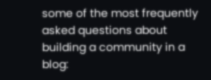some of the most frequently asked questions about building a community in a blog: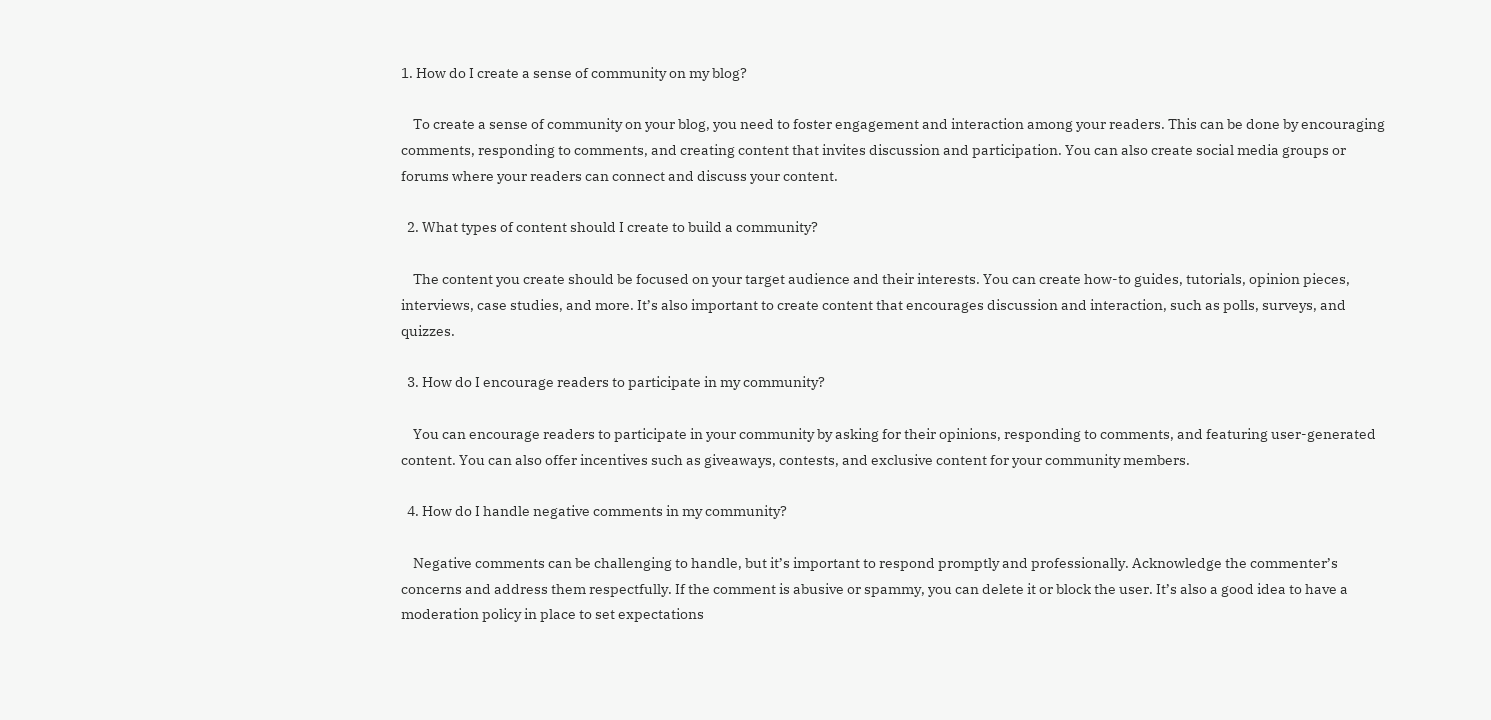1. How do I create a sense of community on my blog?

    To create a sense of community on your blog, you need to foster engagement and interaction among your readers. This can be done by encouraging comments, responding to comments, and creating content that invites discussion and participation. You can also create social media groups or forums where your readers can connect and discuss your content.

  2. What types of content should I create to build a community?

    The content you create should be focused on your target audience and their interests. You can create how-to guides, tutorials, opinion pieces, interviews, case studies, and more. It’s also important to create content that encourages discussion and interaction, such as polls, surveys, and quizzes.

  3. How do I encourage readers to participate in my community?

    You can encourage readers to participate in your community by asking for their opinions, responding to comments, and featuring user-generated content. You can also offer incentives such as giveaways, contests, and exclusive content for your community members.

  4. How do I handle negative comments in my community?

    Negative comments can be challenging to handle, but it’s important to respond promptly and professionally. Acknowledge the commenter’s concerns and address them respectfully. If the comment is abusive or spammy, you can delete it or block the user. It’s also a good idea to have a moderation policy in place to set expectations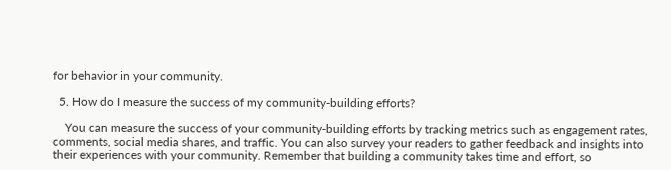for behavior in your community.

  5. How do I measure the success of my community-building efforts?

    You can measure the success of your community-building efforts by tracking metrics such as engagement rates, comments, social media shares, and traffic. You can also survey your readers to gather feedback and insights into their experiences with your community. Remember that building a community takes time and effort, so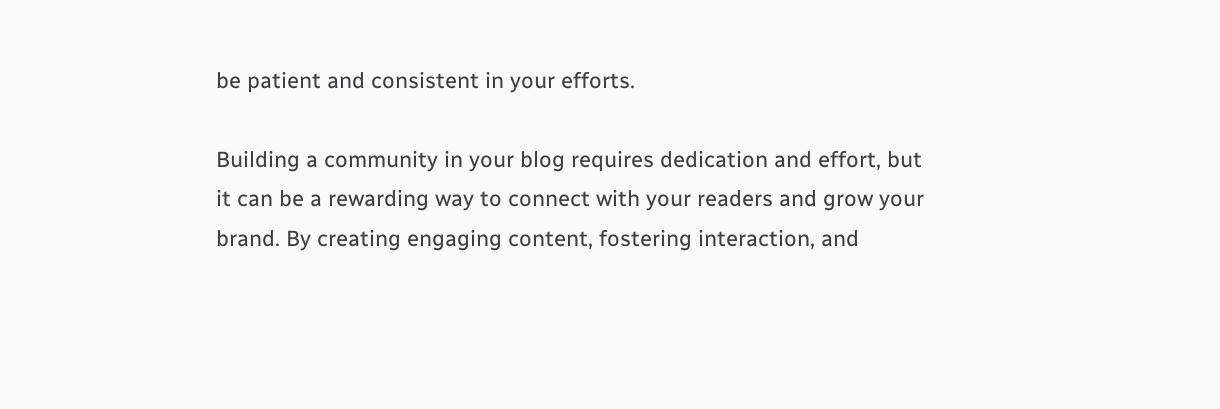be patient and consistent in your efforts.

Building a community in your blog requires dedication and effort, but it can be a rewarding way to connect with your readers and grow your brand. By creating engaging content, fostering interaction, and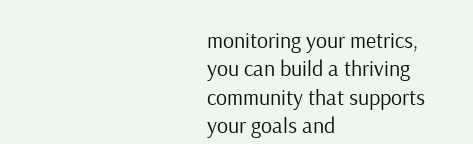monitoring your metrics, you can build a thriving community that supports your goals and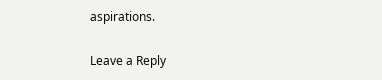aspirations.

Leave a Reply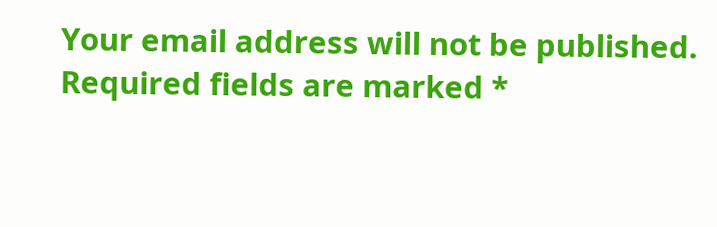Your email address will not be published. Required fields are marked *